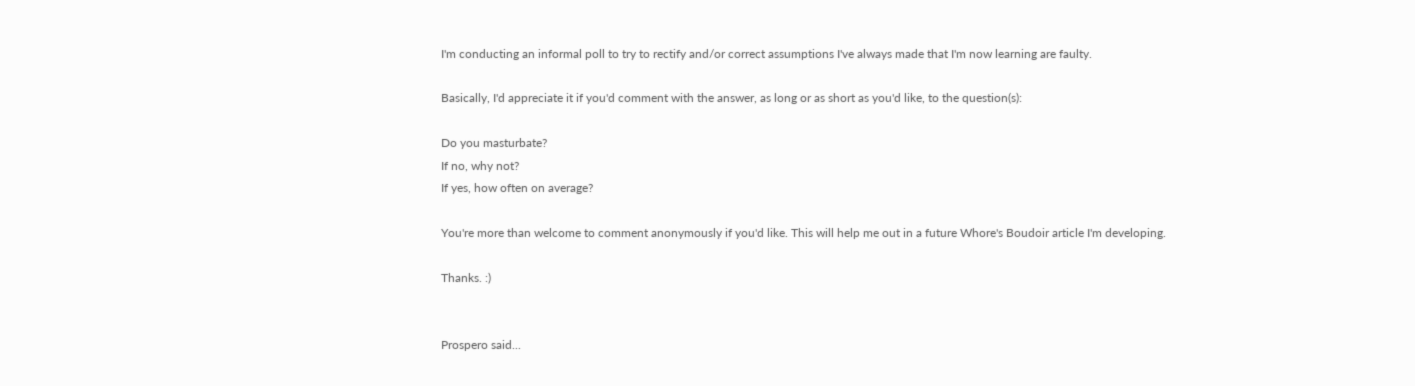I'm conducting an informal poll to try to rectify and/or correct assumptions I've always made that I'm now learning are faulty.

Basically, I'd appreciate it if you'd comment with the answer, as long or as short as you'd like, to the question(s):

Do you masturbate?
If no, why not?
If yes, how often on average?

You're more than welcome to comment anonymously if you'd like. This will help me out in a future Whore's Boudoir article I'm developing.

Thanks. :)


Prospero said...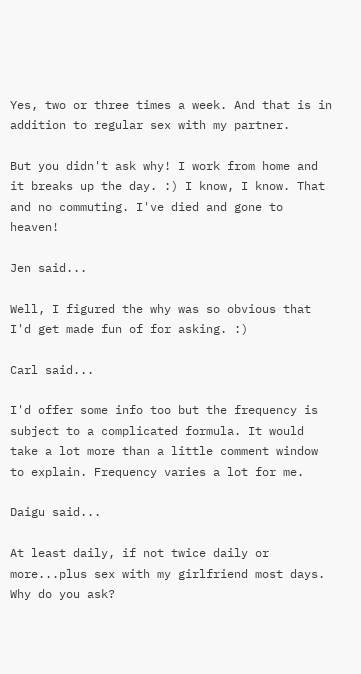Yes, two or three times a week. And that is in addition to regular sex with my partner.

But you didn't ask why! I work from home and it breaks up the day. :) I know, I know. That and no commuting. I've died and gone to heaven!

Jen said...

Well, I figured the why was so obvious that I'd get made fun of for asking. :)

Carl said...

I'd offer some info too but the frequency is subject to a complicated formula. It would take a lot more than a little comment window to explain. Frequency varies a lot for me.

Daigu said...

At least daily, if not twice daily or more...plus sex with my girlfriend most days. Why do you ask?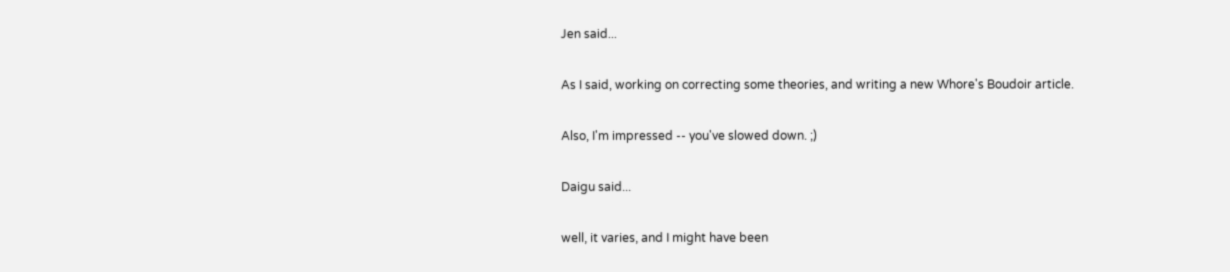Jen said...

As I said, working on correcting some theories, and writing a new Whore's Boudoir article.

Also, I'm impressed -- you've slowed down. ;)

Daigu said...

well, it varies, and I might have been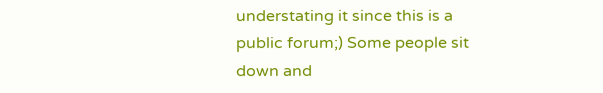understating it since this is a public forum;) Some people sit down and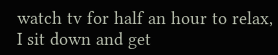watch tv for half an hour to relax, I sit down and get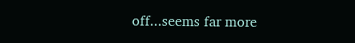off...seems far more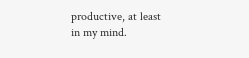productive, at least in my mind.